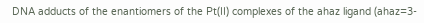DNA adducts of the enantiomers of the Pt(II) complexes of the ahaz ligand (ahaz=3-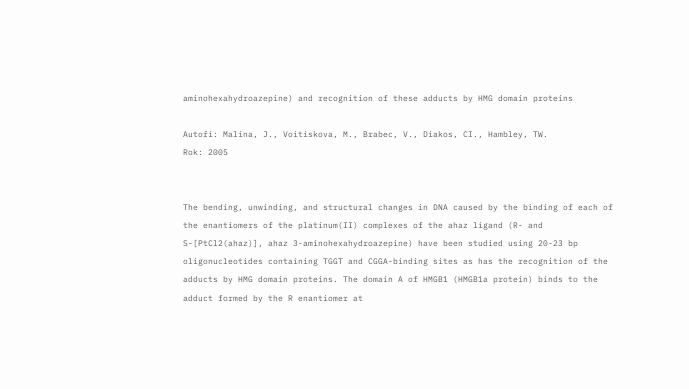aminohexahydroazepine) and recognition of these adducts by HMG domain proteins

Autoři: Malina, J., Voitiskova, M., Brabec, V., Diakos, CI., Hambley, TW.
Rok: 2005


The bending, unwinding, and structural changes in DNA caused by the binding of each of the enantiomers of the platinum(II) complexes of the ahaz ligand (R- and S-[PtCl2(ahaz)], ahaz 3-aminohexahydroazepine) have been studied using 20-23 bp oligonucleotides containing TGGT and CGGA-binding sites as has the recognition of the adducts by HMG domain proteins. The domain A of HMGB1 (HMGB1a protein) binds to the adduct formed by the R enantiomer at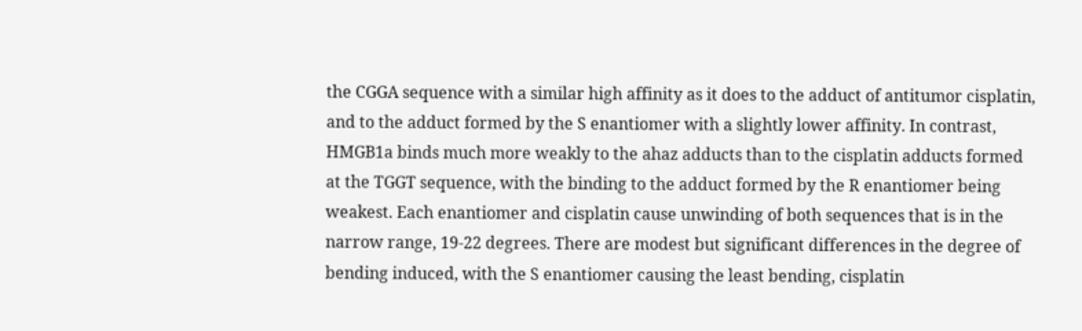the CGGA sequence with a similar high affinity as it does to the adduct of antitumor cisplatin, and to the adduct formed by the S enantiomer with a slightly lower affinity. In contrast, HMGB1a binds much more weakly to the ahaz adducts than to the cisplatin adducts formed at the TGGT sequence, with the binding to the adduct formed by the R enantiomer being weakest. Each enantiomer and cisplatin cause unwinding of both sequences that is in the narrow range, 19-22 degrees. There are modest but significant differences in the degree of bending induced, with the S enantiomer causing the least bending, cisplatin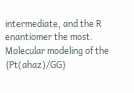intermediate, and the R enantiomer the most. Molecular modeling of the {Pt(ahaz)/GG}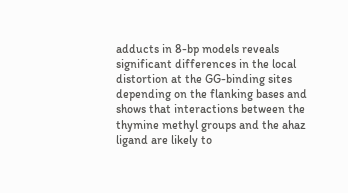adducts in 8-bp models reveals significant differences in the local distortion at the GG-binding sites depending on the flanking bases and shows that interactions between the thymine methyl groups and the ahaz ligand are likely to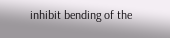inhibit bending of the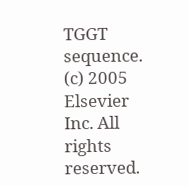TGGT sequence. (c) 2005 Elsevier Inc. All rights reserved.